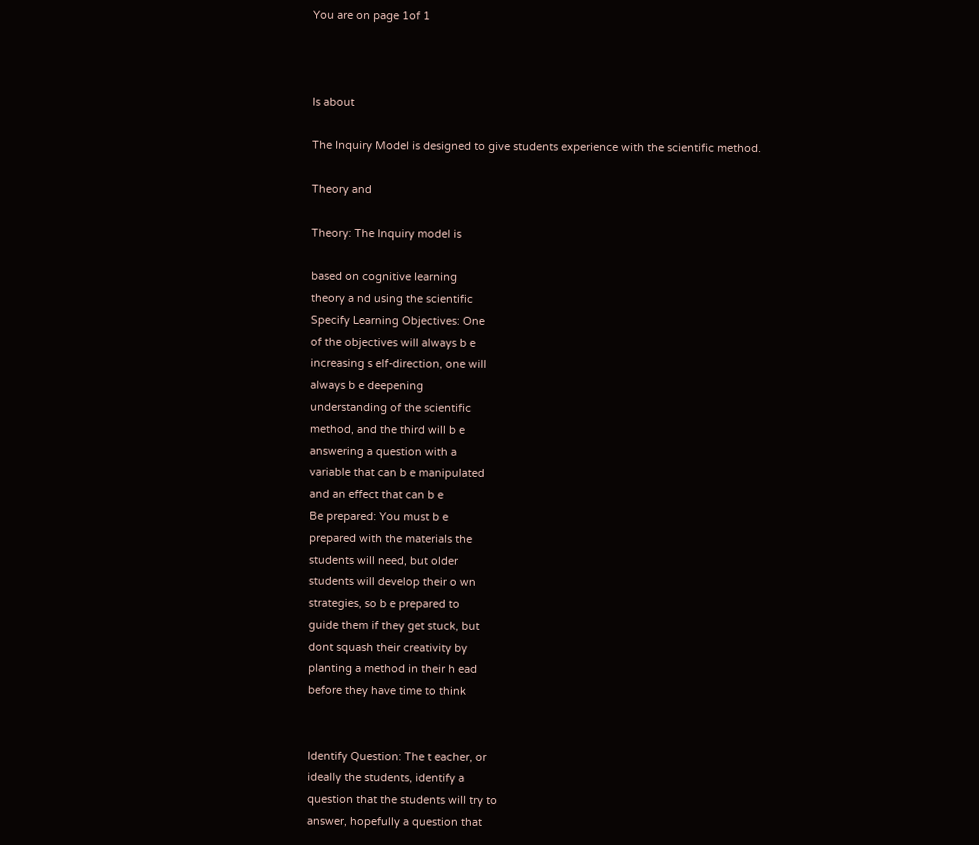You are on page 1of 1



Is about

The Inquiry Model is designed to give students experience with the scientific method.

Theory and

Theory: The Inquiry model is

based on cognitive learning
theory a nd using the scientific
Specify Learning Objectives: One
of the objectives will always b e
increasing s elf-direction, one will
always b e deepening
understanding of the scientific
method, and the third will b e
answering a question with a
variable that can b e manipulated
and an effect that can b e
Be prepared: You must b e
prepared with the materials the
students will need, but older
students will develop their o wn
strategies, so b e prepared to
guide them if they get stuck, but
dont squash their creativity by
planting a method in their h ead
before they have time to think


Identify Question: The t eacher, or
ideally the students, identify a
question that the students will try to
answer, hopefully a question that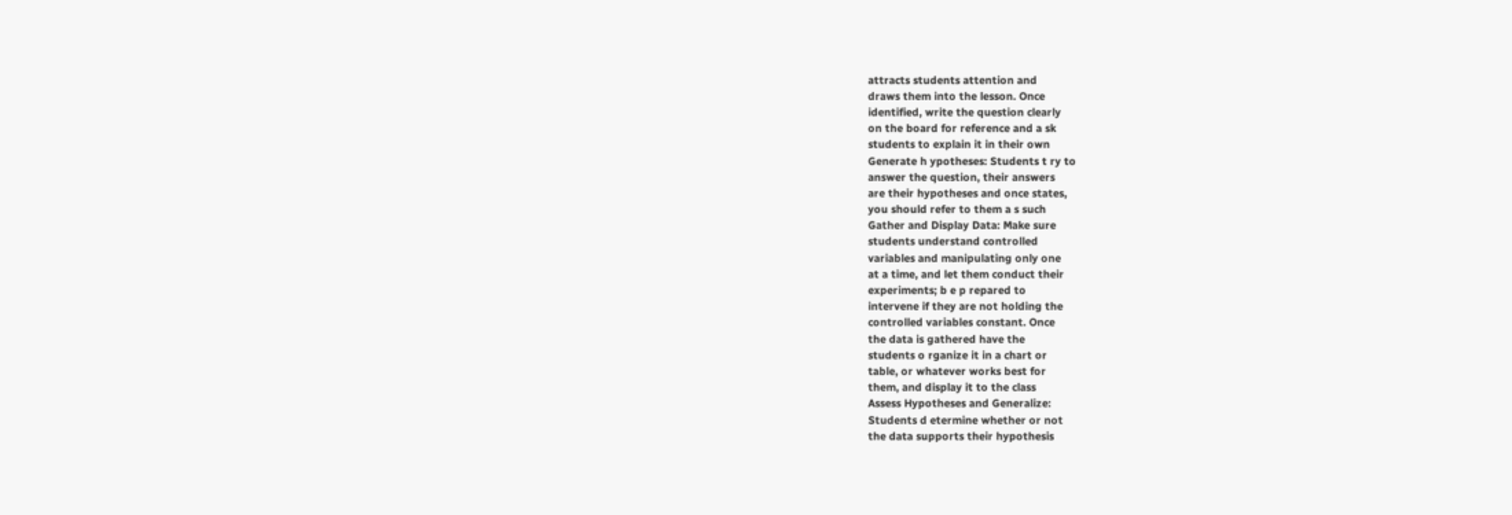attracts students attention and
draws them into the lesson. Once
identified, write the question clearly
on the board for reference and a sk
students to explain it in their own
Generate h ypotheses: Students t ry to
answer the question, their answers
are their hypotheses and once states,
you should refer to them a s such
Gather and Display Data: Make sure
students understand controlled
variables and manipulating only one
at a time, and let them conduct their
experiments; b e p repared to
intervene if they are not holding the
controlled variables constant. Once
the data is gathered have the
students o rganize it in a chart or
table, or whatever works best for
them, and display it to the class
Assess Hypotheses and Generalize:
Students d etermine whether or not
the data supports their hypothesis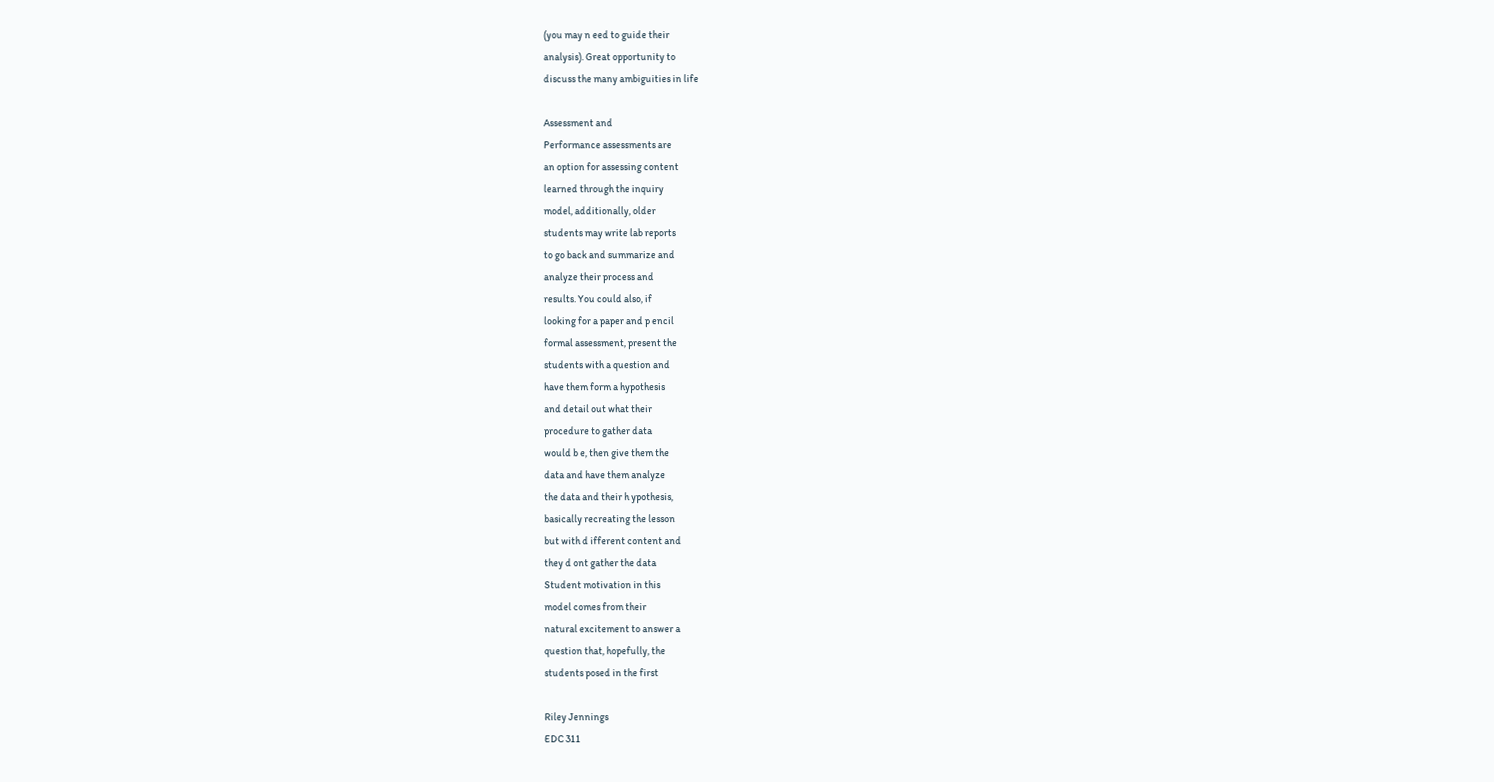(you may n eed to guide their
analysis). Great opportunity to
discuss the many ambiguities in life

Assessment and
Performance assessments are
an option for assessing content
learned through the inquiry
model, additionally, older
students may write lab reports
to go back and summarize and
analyze their process and
results. You could also, if
looking for a paper and p encil
formal assessment, present the
students with a question and
have them form a hypothesis
and detail out what their
procedure to gather data
would b e, then give them the
data and have them analyze
the data and their h ypothesis,
basically recreating the lesson
but with d ifferent content and
they d ont gather the data
Student motivation in this
model comes from their
natural excitement to answer a
question that, hopefully, the
students posed in the first

Riley Jennings
EDC 311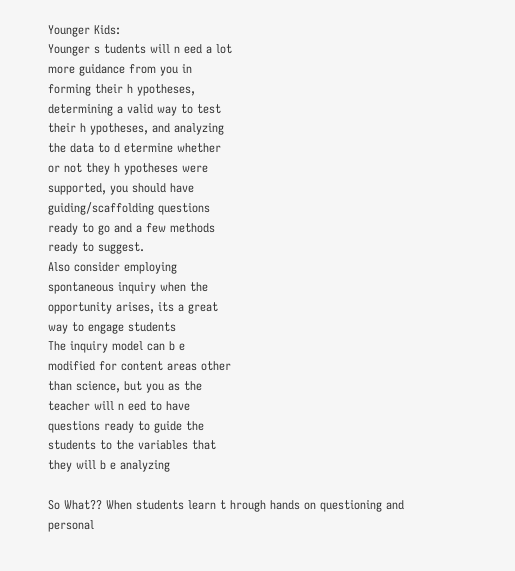Younger Kids:
Younger s tudents will n eed a lot
more guidance from you in
forming their h ypotheses,
determining a valid way to test
their h ypotheses, and analyzing
the data to d etermine whether
or not they h ypotheses were
supported, you should have
guiding/scaffolding questions
ready to go and a few methods
ready to suggest.
Also consider employing
spontaneous inquiry when the
opportunity arises, its a great
way to engage students
The inquiry model can b e
modified for content areas other
than science, but you as the
teacher will n eed to have
questions ready to guide the
students to the variables that
they will b e analyzing

So What?? When students learn t hrough hands on questioning and personal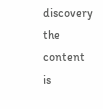discovery the content is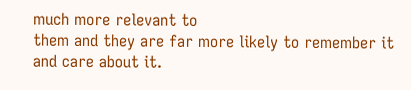much more relevant to
them and they are far more likely to remember it and care about it.